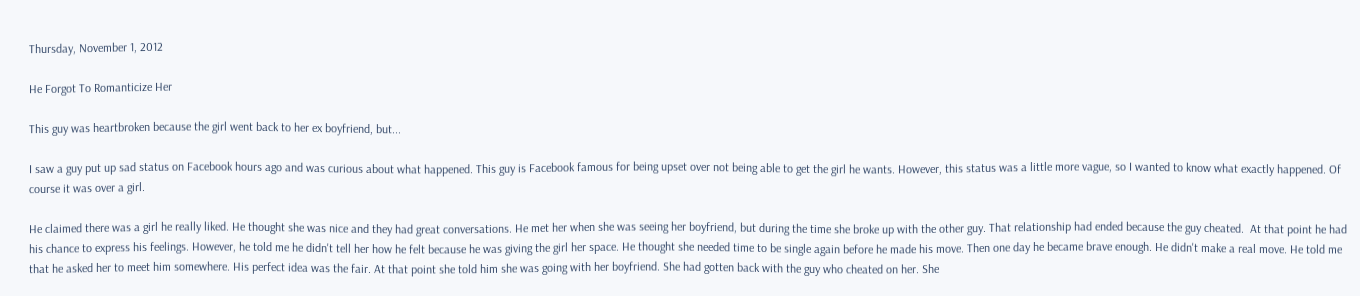Thursday, November 1, 2012

He Forgot To Romanticize Her

This guy was heartbroken because the girl went back to her ex boyfriend, but...

I saw a guy put up sad status on Facebook hours ago and was curious about what happened. This guy is Facebook famous for being upset over not being able to get the girl he wants. However, this status was a little more vague, so I wanted to know what exactly happened. Of course it was over a girl.

He claimed there was a girl he really liked. He thought she was nice and they had great conversations. He met her when she was seeing her boyfriend, but during the time she broke up with the other guy. That relationship had ended because the guy cheated.  At that point he had his chance to express his feelings. However, he told me he didn't tell her how he felt because he was giving the girl her space. He thought she needed time to be single again before he made his move. Then one day he became brave enough. He didn't make a real move. He told me that he asked her to meet him somewhere. His perfect idea was the fair. At that point she told him she was going with her boyfriend. She had gotten back with the guy who cheated on her. She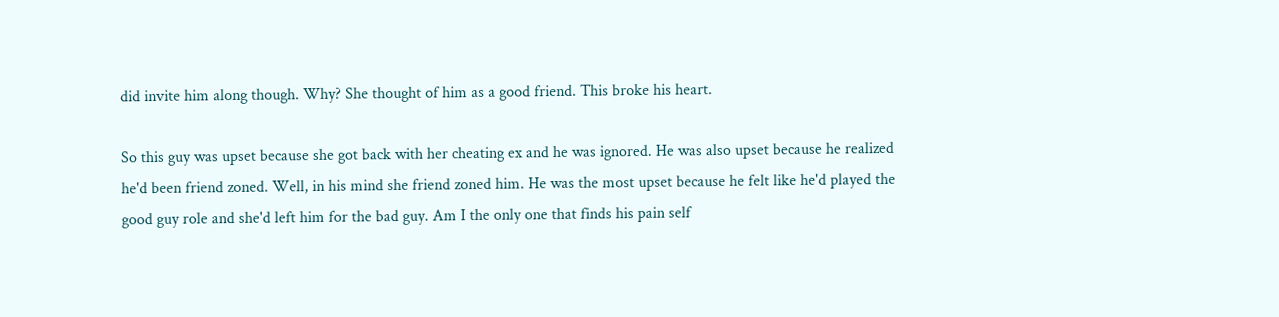did invite him along though. Why? She thought of him as a good friend. This broke his heart.

So this guy was upset because she got back with her cheating ex and he was ignored. He was also upset because he realized he'd been friend zoned. Well, in his mind she friend zoned him. He was the most upset because he felt like he'd played the good guy role and she'd left him for the bad guy. Am I the only one that finds his pain self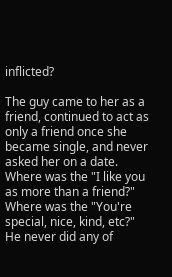inflicted?

The guy came to her as a friend, continued to act as only a friend once she became single, and never asked her on a date. Where was the "I like you as more than a friend?" Where was the "You're special, nice, kind, etc?" He never did any of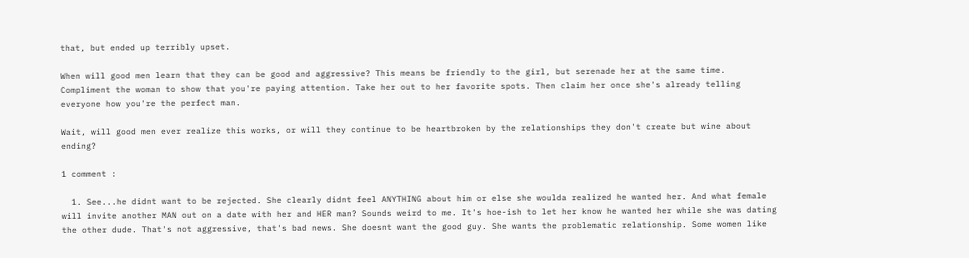that, but ended up terribly upset.

When will good men learn that they can be good and aggressive? This means be friendly to the girl, but serenade her at the same time. Compliment the woman to show that you're paying attention. Take her out to her favorite spots. Then claim her once she's already telling everyone how you're the perfect man.

Wait, will good men ever realize this works, or will they continue to be heartbroken by the relationships they don't create but wine about ending?

1 comment :

  1. See...he didnt want to be rejected. She clearly didnt feel ANYTHING about him or else she woulda realized he wanted her. And what female will invite another MAN out on a date with her and HER man? Sounds weird to me. It's hoe-ish to let her know he wanted her while she was dating the other dude. That's not aggressive, that's bad news. She doesnt want the good guy. She wants the problematic relationship. Some women like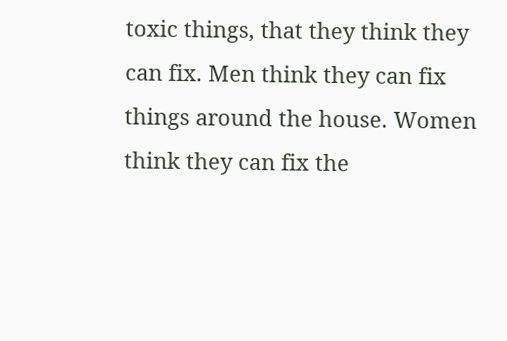toxic things, that they think they can fix. Men think they can fix things around the house. Women think they can fix the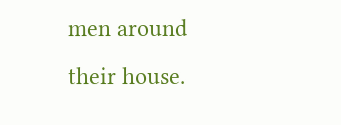men around their house.